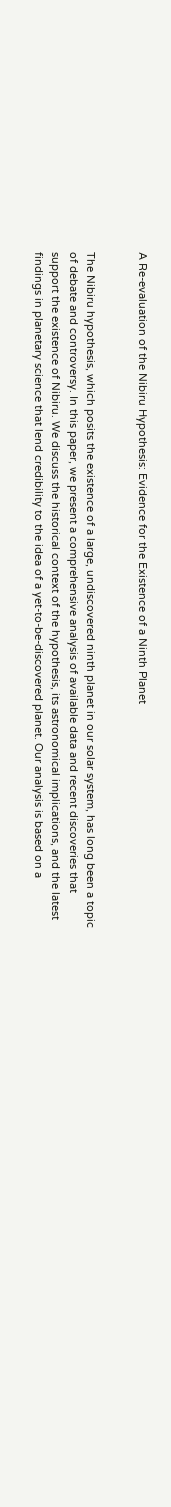A Re-evaluation of the Nibiru Hypothesis: Evidence for the Existence of a Ninth Planet


The Nibiru hypothesis, which posits the existence of a large, undiscovered ninth planet in our solar system, has long been a topic of debate and controversy. In this paper, we present a comprehensive analysis of available data and recent discoveries that support the existence of Nibiru. We discuss the historical context of the hypothesis, its astronomical implications, and the latest findings in planetary science that lend credibility to the idea of a yet-to-be-discovered planet. Our analysis is based on a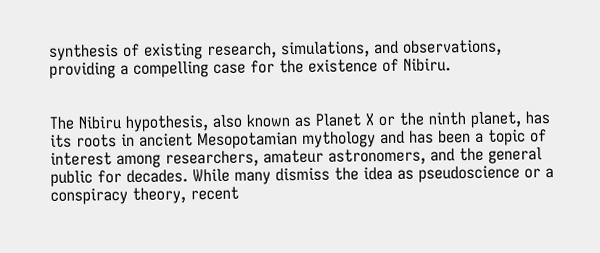synthesis of existing research, simulations, and observations, providing a compelling case for the existence of Nibiru.


The Nibiru hypothesis, also known as Planet X or the ninth planet, has its roots in ancient Mesopotamian mythology and has been a topic of interest among researchers, amateur astronomers, and the general public for decades. While many dismiss the idea as pseudoscience or a conspiracy theory, recent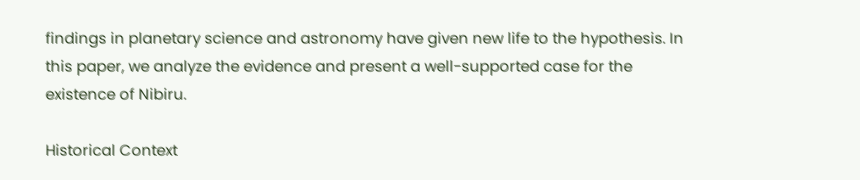findings in planetary science and astronomy have given new life to the hypothesis. In this paper, we analyze the evidence and present a well-supported case for the existence of Nibiru.

Historical Context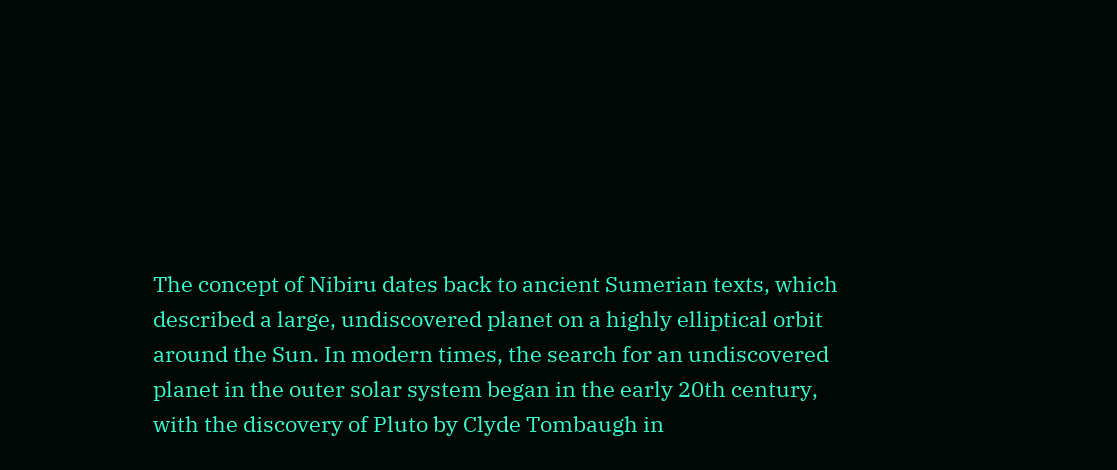The concept of Nibiru dates back to ancient Sumerian texts, which described a large, undiscovered planet on a highly elliptical orbit around the Sun. In modern times, the search for an undiscovered planet in the outer solar system began in the early 20th century, with the discovery of Pluto by Clyde Tombaugh in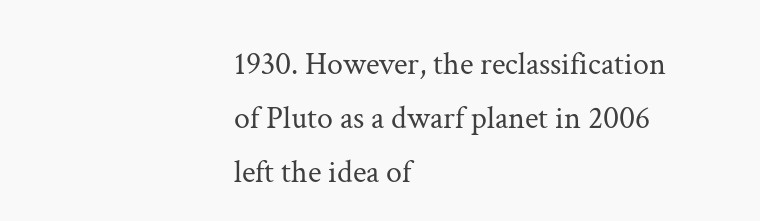1930. However, the reclassification of Pluto as a dwarf planet in 2006 left the idea of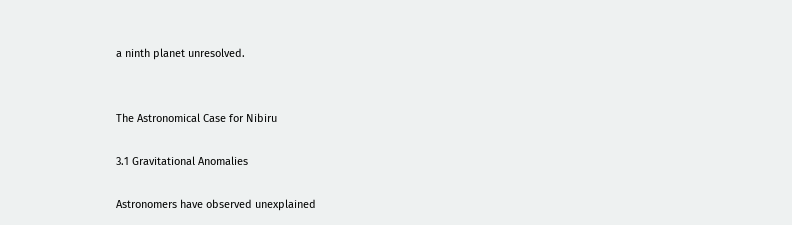a ninth planet unresolved.


The Astronomical Case for Nibiru

3.1 Gravitational Anomalies

Astronomers have observed unexplained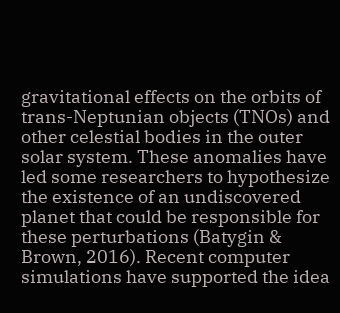gravitational effects on the orbits of trans-Neptunian objects (TNOs) and other celestial bodies in the outer solar system. These anomalies have led some researchers to hypothesize the existence of an undiscovered planet that could be responsible for these perturbations (Batygin & Brown, 2016). Recent computer simulations have supported the idea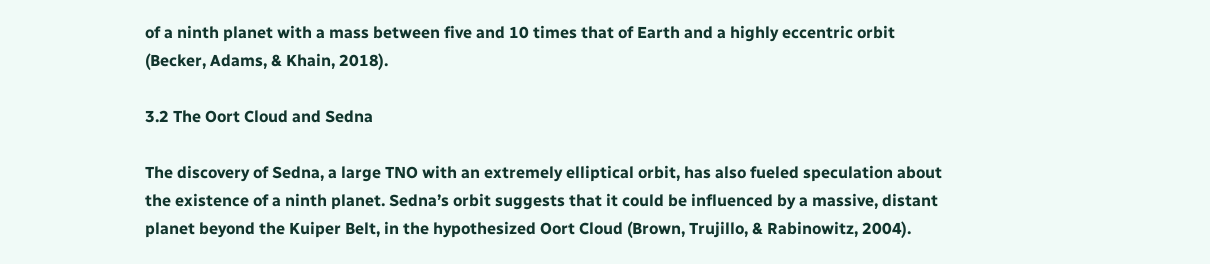of a ninth planet with a mass between five and 10 times that of Earth and a highly eccentric orbit (Becker, Adams, & Khain, 2018).

3.2 The Oort Cloud and Sedna

The discovery of Sedna, a large TNO with an extremely elliptical orbit, has also fueled speculation about the existence of a ninth planet. Sedna’s orbit suggests that it could be influenced by a massive, distant planet beyond the Kuiper Belt, in the hypothesized Oort Cloud (Brown, Trujillo, & Rabinowitz, 2004).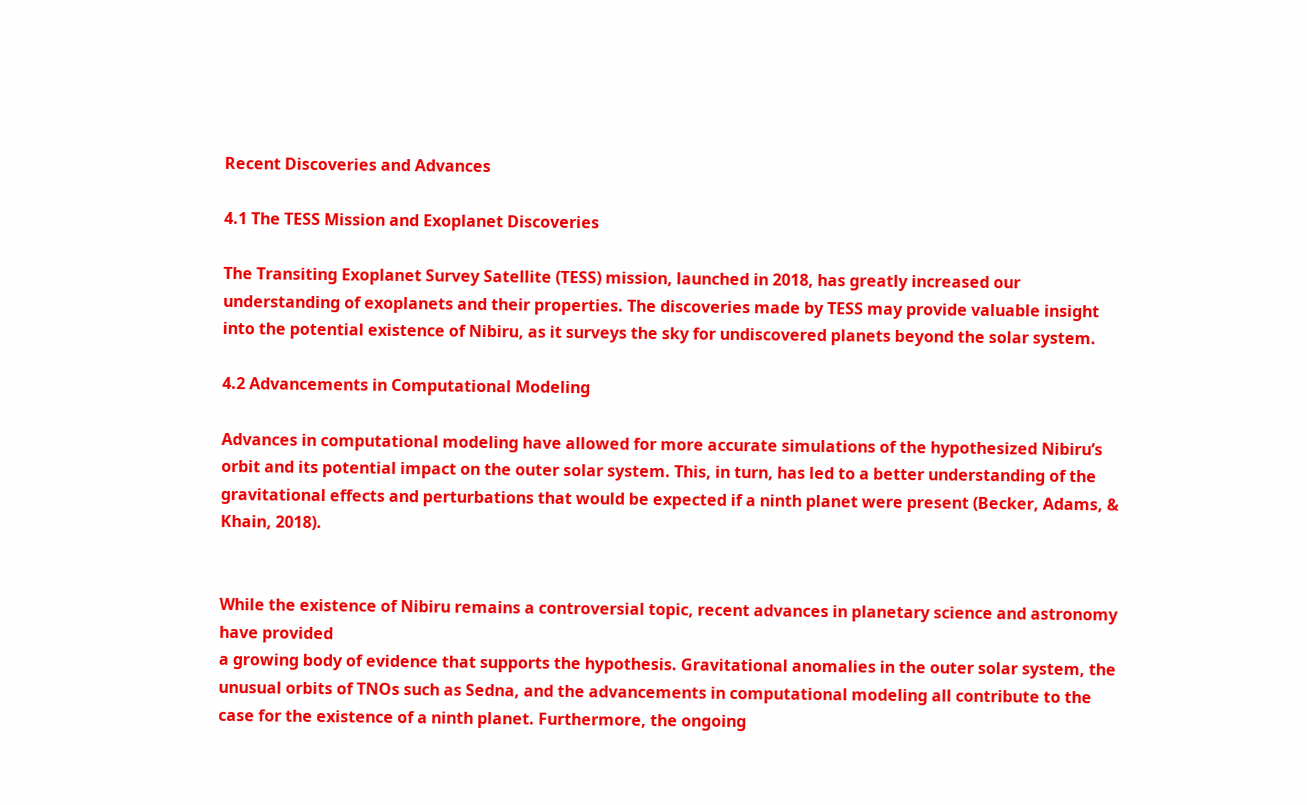Recent Discoveries and Advances

4.1 The TESS Mission and Exoplanet Discoveries

The Transiting Exoplanet Survey Satellite (TESS) mission, launched in 2018, has greatly increased our understanding of exoplanets and their properties. The discoveries made by TESS may provide valuable insight into the potential existence of Nibiru, as it surveys the sky for undiscovered planets beyond the solar system.

4.2 Advancements in Computational Modeling

Advances in computational modeling have allowed for more accurate simulations of the hypothesized Nibiru’s orbit and its potential impact on the outer solar system. This, in turn, has led to a better understanding of the gravitational effects and perturbations that would be expected if a ninth planet were present (Becker, Adams, & Khain, 2018).


While the existence of Nibiru remains a controversial topic, recent advances in planetary science and astronomy have provided
a growing body of evidence that supports the hypothesis. Gravitational anomalies in the outer solar system, the unusual orbits of TNOs such as Sedna, and the advancements in computational modeling all contribute to the case for the existence of a ninth planet. Furthermore, the ongoing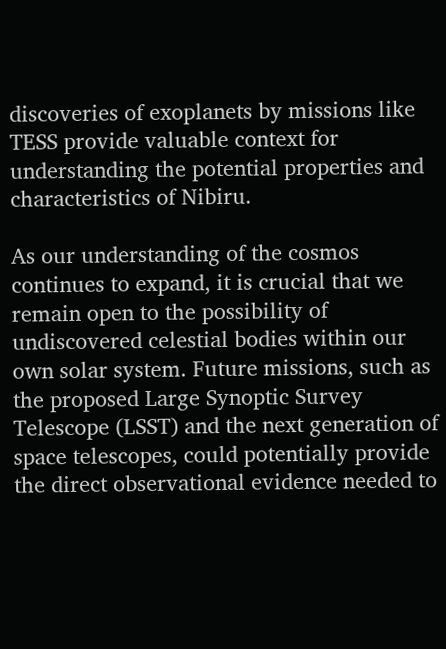discoveries of exoplanets by missions like TESS provide valuable context for understanding the potential properties and characteristics of Nibiru.

As our understanding of the cosmos continues to expand, it is crucial that we remain open to the possibility of undiscovered celestial bodies within our own solar system. Future missions, such as the proposed Large Synoptic Survey Telescope (LSST) and the next generation of space telescopes, could potentially provide the direct observational evidence needed to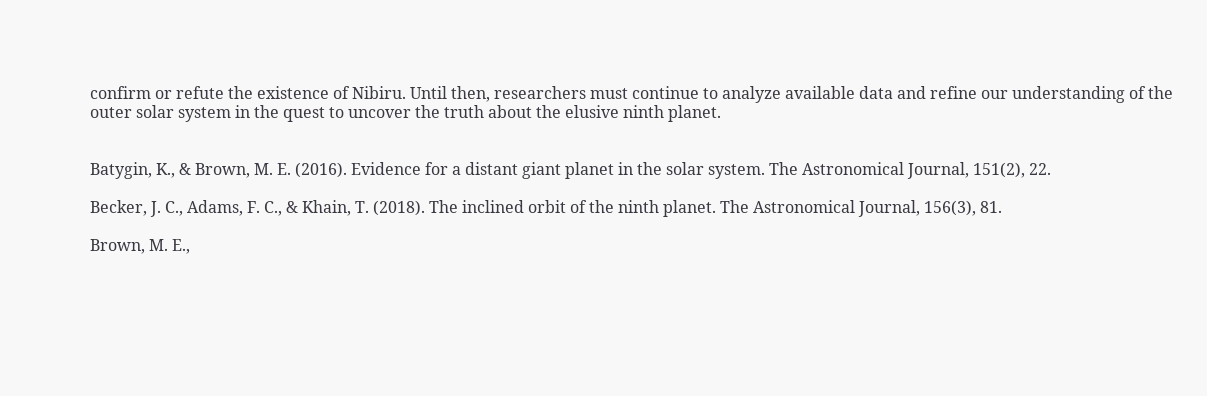confirm or refute the existence of Nibiru. Until then, researchers must continue to analyze available data and refine our understanding of the outer solar system in the quest to uncover the truth about the elusive ninth planet.


Batygin, K., & Brown, M. E. (2016). Evidence for a distant giant planet in the solar system. The Astronomical Journal, 151(2), 22.

Becker, J. C., Adams, F. C., & Khain, T. (2018). The inclined orbit of the ninth planet. The Astronomical Journal, 156(3), 81.

Brown, M. E.,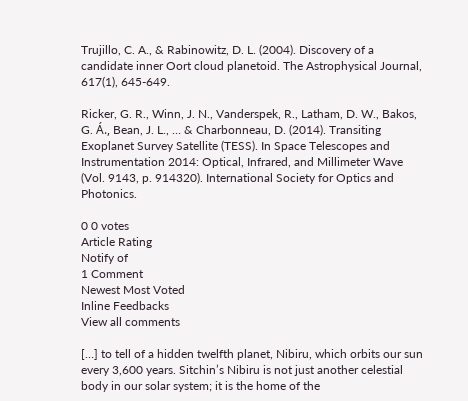Trujillo, C. A., & Rabinowitz, D. L. (2004). Discovery of a candidate inner Oort cloud planetoid. The Astrophysical Journal, 617(1), 645-649.

Ricker, G. R., Winn, J. N., Vanderspek, R., Latham, D. W., Bakos, G. Á., Bean, J. L., … & Charbonneau, D. (2014). Transiting Exoplanet Survey Satellite (TESS). In Space Telescopes and Instrumentation 2014: Optical, Infrared, and Millimeter Wave (Vol. 9143, p. 914320). International Society for Optics and Photonics.

0 0 votes
Article Rating
Notify of
1 Comment
Newest Most Voted
Inline Feedbacks
View all comments

[…] to tell of a hidden twelfth planet, Nibiru, which orbits our sun every 3,600 years. Sitchin’s Nibiru is not just another celestial body in our solar system; it is the home of the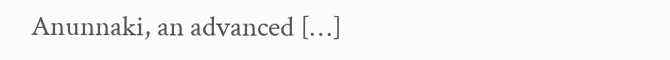Anunnaki, an advanced […]